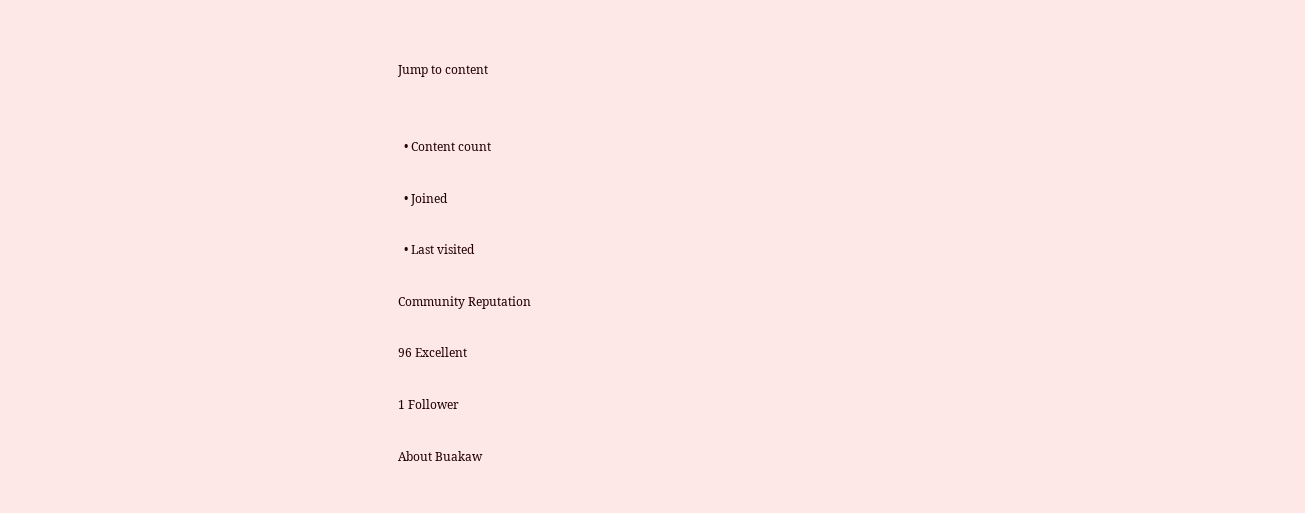Jump to content


  • Content count

  • Joined

  • Last visited

Community Reputation

96 Excellent

1 Follower

About Buakaw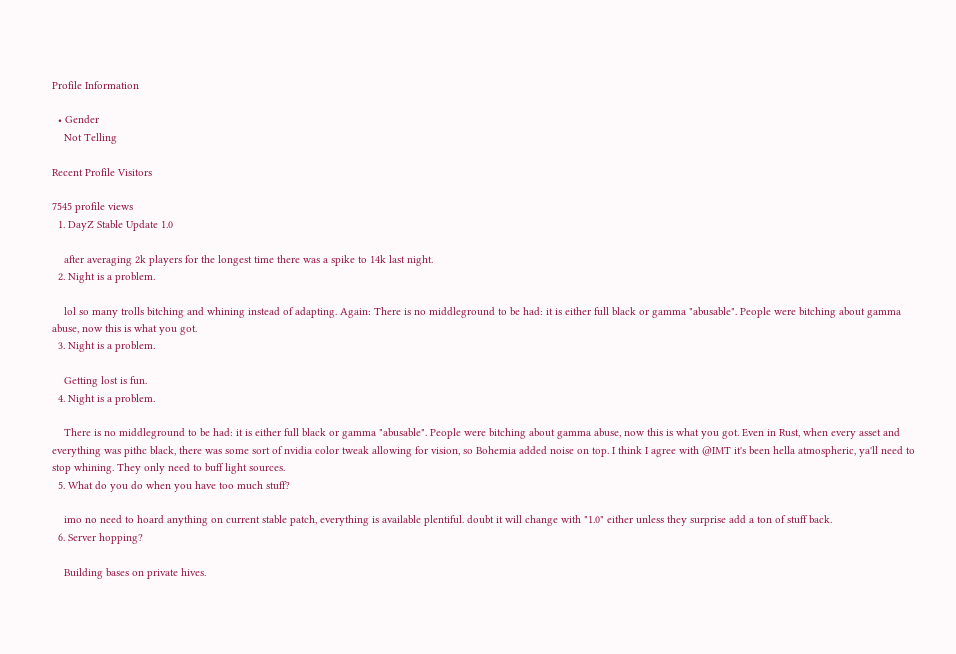Profile Information

  • Gender
    Not Telling

Recent Profile Visitors

7545 profile views
  1. DayZ Stable Update 1.0

    after averaging 2k players for the longest time there was a spike to 14k last night.
  2. Night is a problem.

    lol so many trolls bitching and whining instead of adapting. Again: There is no middleground to be had: it is either full black or gamma "abusable". People were bitching about gamma abuse, now this is what you got.
  3. Night is a problem.

    Getting lost is fun.
  4. Night is a problem.

    There is no middleground to be had: it is either full black or gamma "abusable". People were bitching about gamma abuse, now this is what you got. Even in Rust, when every asset and everything was pithc black, there was some sort of nvidia color tweak allowing for vision, so Bohemia added noise on top. I think I agree with @IMT it's been hella atmospheric, ya'll need to stop whining. They only need to buff light sources.
  5. What do you do when you have too much stuff?

    imo no need to hoard anything on current stable patch, everything is available plentiful. doubt it will change with "1.0" either unless they surprise add a ton of stuff back.
  6. Server hopping?

    Building bases on private hives.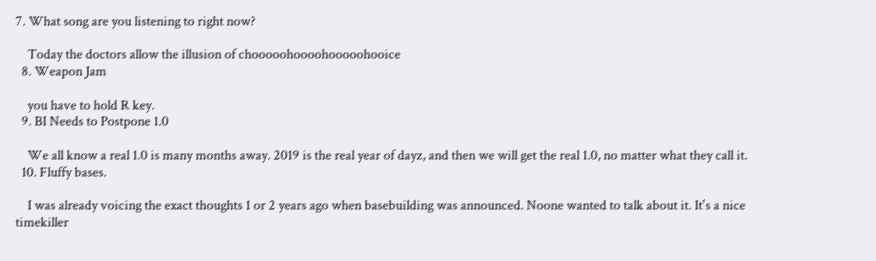7. What song are you listening to right now?

    Today the doctors allow the illusion of chooooohoooohooooohooice
  8. Weapon Jam

    you have to hold R key.
  9. BI Needs to Postpone 1.0

    We all know a real 1.0 is many months away. 2019 is the real year of dayz, and then we will get the real 1.0, no matter what they call it.
  10. Fluffy bases.

    I was already voicing the exact thoughts 1 or 2 years ago when basebuilding was announced. Noone wanted to talk about it. It's a nice timekiller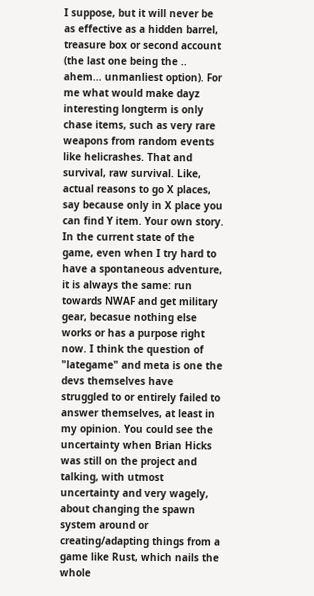I suppose, but it will never be as effective as a hidden barrel, treasure box or second account (the last one being the .. ahem... unmanliest option). For me what would make dayz interesting longterm is only chase items, such as very rare weapons from random events like helicrashes. That and survival, raw survival. Like, actual reasons to go X places, say because only in X place you can find Y item. Your own story. In the current state of the game, even when I try hard to have a spontaneous adventure, it is always the same: run towards NWAF and get military gear, becasue nothing else works or has a purpose right now. I think the question of "lategame" and meta is one the devs themselves have struggled to or entirely failed to answer themselves, at least in my opinion. You could see the uncertainty when Brian Hicks was still on the project and talking, with utmost uncertainty and very wagely, about changing the spawn system around or creating/adapting things from a game like Rust, which nails the whole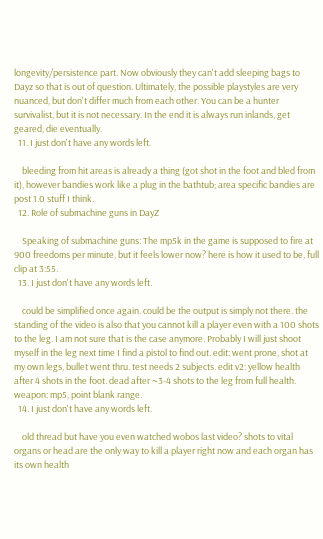longevity/persistence part. Now obviously they can't add sleeping bags to Dayz so that is out of question. Ultimately, the possible playstyles are very nuanced, but don't differ much from each other. You can be a hunter survivalist, but it is not necessary. In the end it is always run inlands, get geared, die eventually.
  11. I just don't have any words left.

    bleeding from hit areas is already a thing (got shot in the foot and bled from it), however bandies work like a plug in the bathtub; area specific bandies are post 1.0 stuff I think.
  12. Role of submachine guns in DayZ

    Speaking of submachine guns: The mp5k in the game is supposed to fire at 900 freedoms per minute, but it feels lower now? here is how it used to be, full clip at 3:55.
  13. I just don't have any words left.

    could be simplified once again. could be the output is simply not there. the standing of the video is also that you cannot kill a player even with a 100 shots to the leg. I am not sure that is the case anymore. Probably I will just shoot myself in the leg next time I find a pistol to find out. edit: went prone, shot at my own legs, bullet went thru. test needs 2 subjects. edit v2: yellow health after 4 shots in the foot. dead after ~3-4 shots to the leg from full health. weapon: mp5, point blank range.
  14. I just don't have any words left.

    old thread but have you even watched wobos last video? shots to vital organs or head are the only way to kill a player right now and each organ has its own health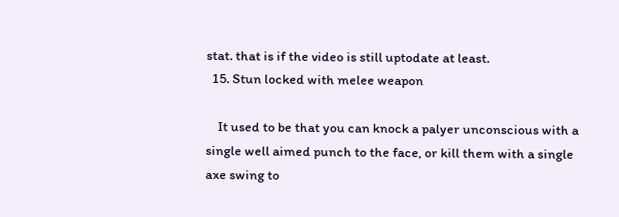stat. that is if the video is still uptodate at least.
  15. Stun locked with melee weapon

    It used to be that you can knock a palyer unconscious with a single well aimed punch to the face, or kill them with a single axe swing to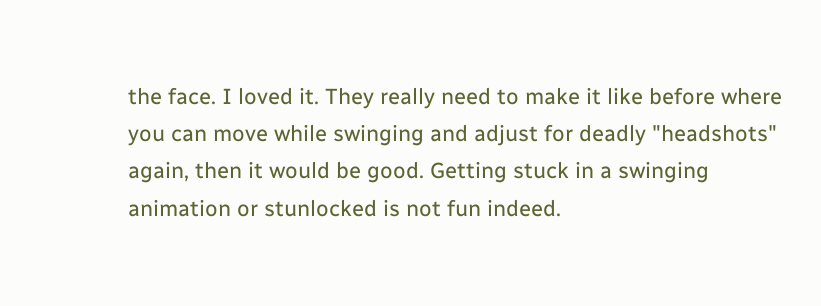the face. I loved it. They really need to make it like before where you can move while swinging and adjust for deadly "headshots" again, then it would be good. Getting stuck in a swinging animation or stunlocked is not fun indeed.